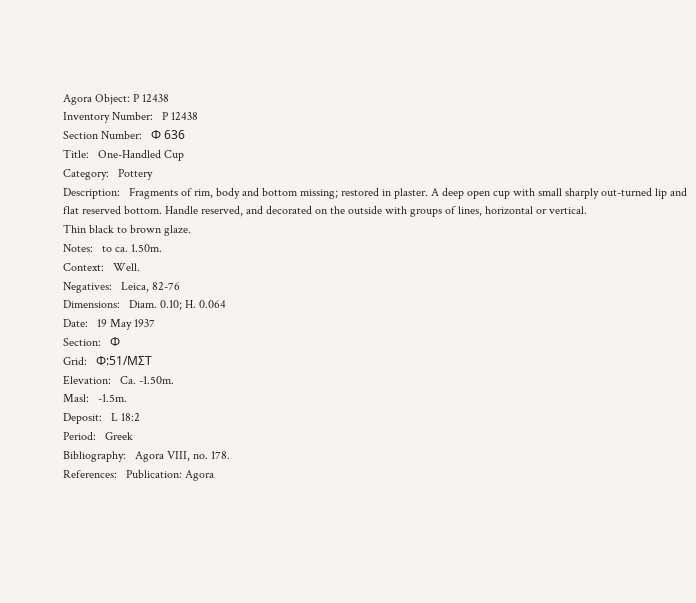Agora Object: P 12438
Inventory Number:   P 12438
Section Number:   Φ 636
Title:   One-Handled Cup
Category:   Pottery
Description:   Fragments of rim, body and bottom missing; restored in plaster. A deep open cup with small sharply out-turned lip and flat reserved bottom. Handle reserved, and decorated on the outside with groups of lines, horizontal or vertical.
Thin black to brown glaze.
Notes:   to ca. 1.50m.
Context:   Well.
Negatives:   Leica, 82-76
Dimensions:   Diam. 0.10; H. 0.064
Date:   19 May 1937
Section:   Φ
Grid:   Φ:51/ΜΣΤ
Elevation:   Ca. -1.50m.
Masl:   -1.5m.
Deposit:   L 18:2
Period:   Greek
Bibliography:   Agora VIII, no. 178.
References:   Publication: Agora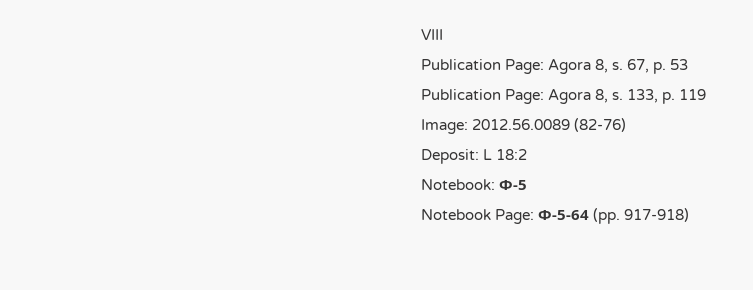VIII
Publication Page: Agora 8, s. 67, p. 53
Publication Page: Agora 8, s. 133, p. 119
Image: 2012.56.0089 (82-76)
Deposit: L 18:2
Notebook: Φ-5
Notebook Page: Φ-5-64 (pp. 917-918)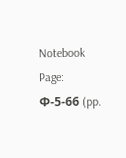Notebook Page: Φ-5-66 (pp.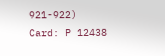921-922)
Card: P 12438